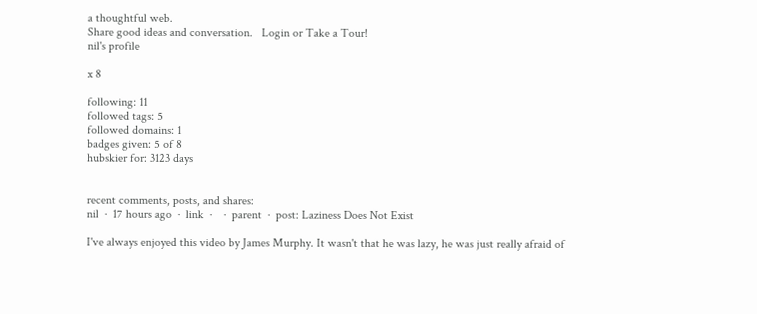a thoughtful web.
Share good ideas and conversation.   Login or Take a Tour!
nil's profile

x 8

following: 11
followed tags: 5
followed domains: 1
badges given: 5 of 8
hubskier for: 3123 days


recent comments, posts, and shares:
nil  ·  17 hours ago  ·  link  ·    ·  parent  ·  post: Laziness Does Not Exist

I've always enjoyed this video by James Murphy. It wasn't that he was lazy, he was just really afraid of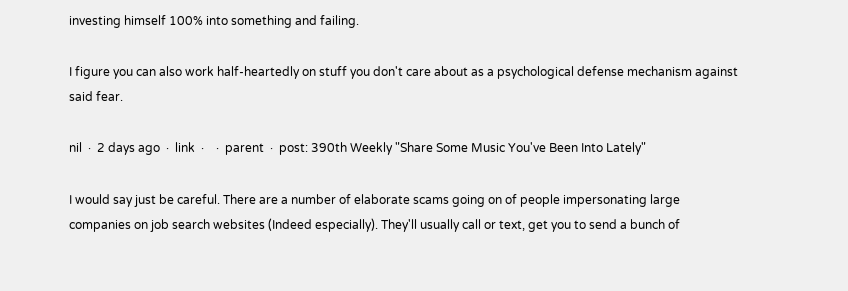investing himself 100% into something and failing.

I figure you can also work half-heartedly on stuff you don't care about as a psychological defense mechanism against said fear.

nil  ·  2 days ago  ·  link  ·    ·  parent  ·  post: 390th Weekly "Share Some Music You've Been Into Lately"

I would say just be careful. There are a number of elaborate scams going on of people impersonating large companies on job search websites (Indeed especially). They'll usually call or text, get you to send a bunch of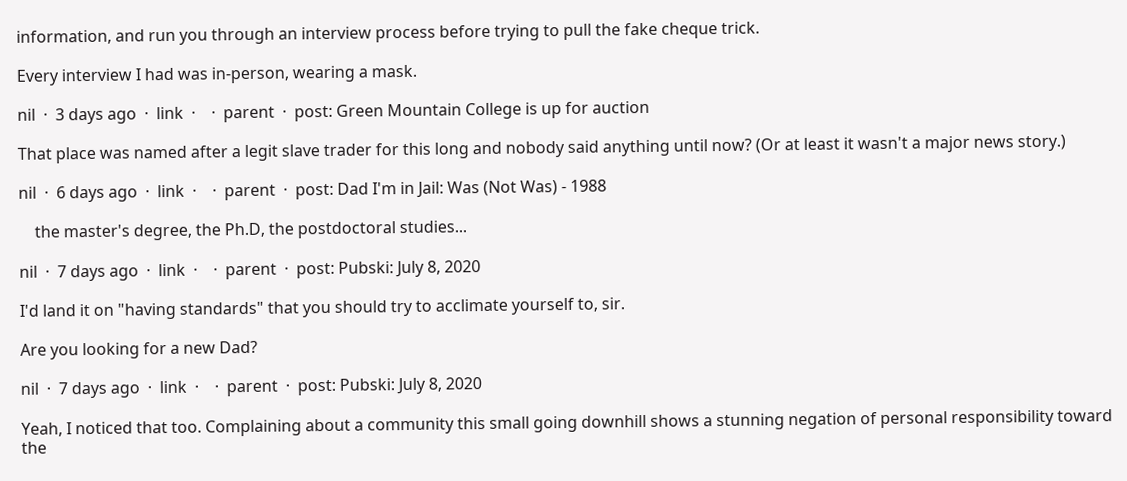information, and run you through an interview process before trying to pull the fake cheque trick.

Every interview I had was in-person, wearing a mask.

nil  ·  3 days ago  ·  link  ·    ·  parent  ·  post: Green Mountain College is up for auction

That place was named after a legit slave trader for this long and nobody said anything until now? (Or at least it wasn't a major news story.)

nil  ·  6 days ago  ·  link  ·    ·  parent  ·  post: Dad I'm in Jail: Was (Not Was) - 1988

    the master's degree, the Ph.D, the postdoctoral studies...

nil  ·  7 days ago  ·  link  ·    ·  parent  ·  post: Pubski: July 8, 2020

I'd land it on "having standards" that you should try to acclimate yourself to, sir.

Are you looking for a new Dad?

nil  ·  7 days ago  ·  link  ·    ·  parent  ·  post: Pubski: July 8, 2020

Yeah, I noticed that too. Complaining about a community this small going downhill shows a stunning negation of personal responsibility toward the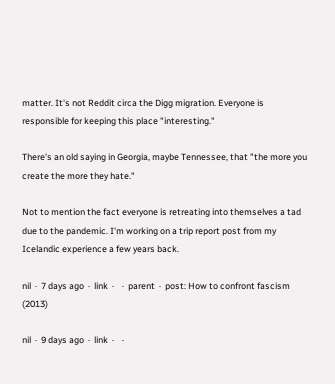matter. It's not Reddit circa the Digg migration. Everyone is responsible for keeping this place "interesting."

There's an old saying in Georgia, maybe Tennessee, that "the more you create the more they hate."

Not to mention the fact everyone is retreating into themselves a tad due to the pandemic. I'm working on a trip report post from my Icelandic experience a few years back.

nil  ·  7 days ago  ·  link  ·    ·  parent  ·  post: How to confront fascism (2013)

nil  ·  9 days ago  ·  link  ·    ·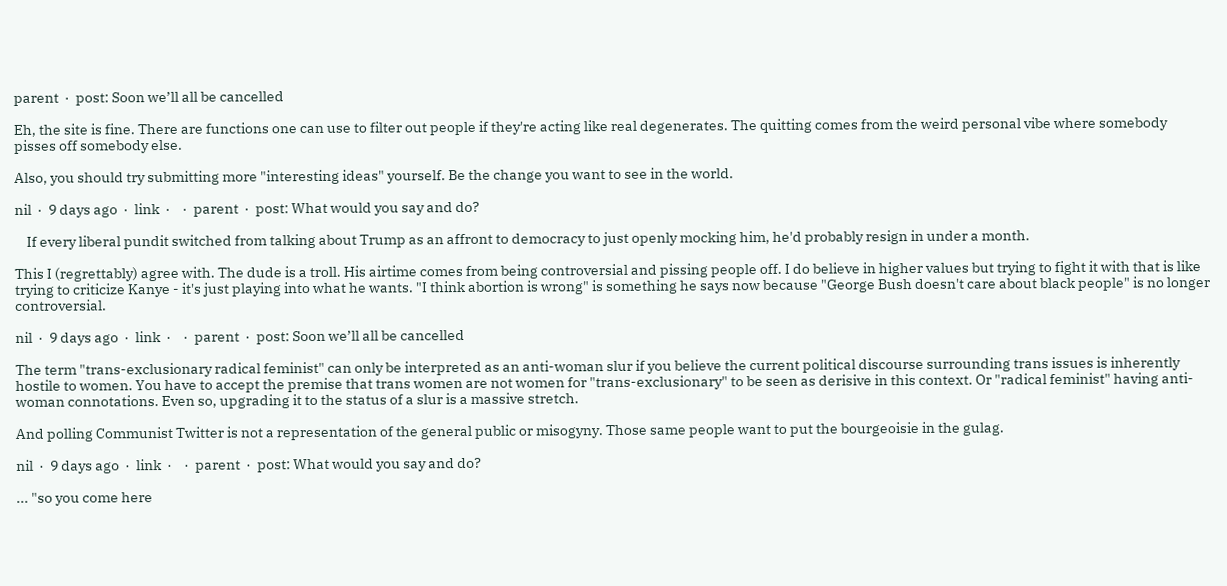parent  ·  post: Soon we’ll all be cancelled

Eh, the site is fine. There are functions one can use to filter out people if they're acting like real degenerates. The quitting comes from the weird personal vibe where somebody pisses off somebody else.

Also, you should try submitting more "interesting ideas" yourself. Be the change you want to see in the world.

nil  ·  9 days ago  ·  link  ·    ·  parent  ·  post: What would you say and do?

    If every liberal pundit switched from talking about Trump as an affront to democracy to just openly mocking him, he'd probably resign in under a month.

This I (regrettably) agree with. The dude is a troll. His airtime comes from being controversial and pissing people off. I do believe in higher values but trying to fight it with that is like trying to criticize Kanye - it's just playing into what he wants. "I think abortion is wrong" is something he says now because "George Bush doesn't care about black people" is no longer controversial.

nil  ·  9 days ago  ·  link  ·    ·  parent  ·  post: Soon we’ll all be cancelled

The term "trans-exclusionary radical feminist" can only be interpreted as an anti-woman slur if you believe the current political discourse surrounding trans issues is inherently hostile to women. You have to accept the premise that trans women are not women for "trans-exclusionary" to be seen as derisive in this context. Or "radical feminist" having anti-woman connotations. Even so, upgrading it to the status of a slur is a massive stretch.

And polling Communist Twitter is not a representation of the general public or misogyny. Those same people want to put the bourgeoisie in the gulag.

nil  ·  9 days ago  ·  link  ·    ·  parent  ·  post: What would you say and do?

... "so you come here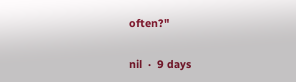often?"

nil  ·  9 days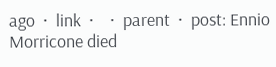ago  ·  link  ·    ·  parent  ·  post: Ennio Morricone died